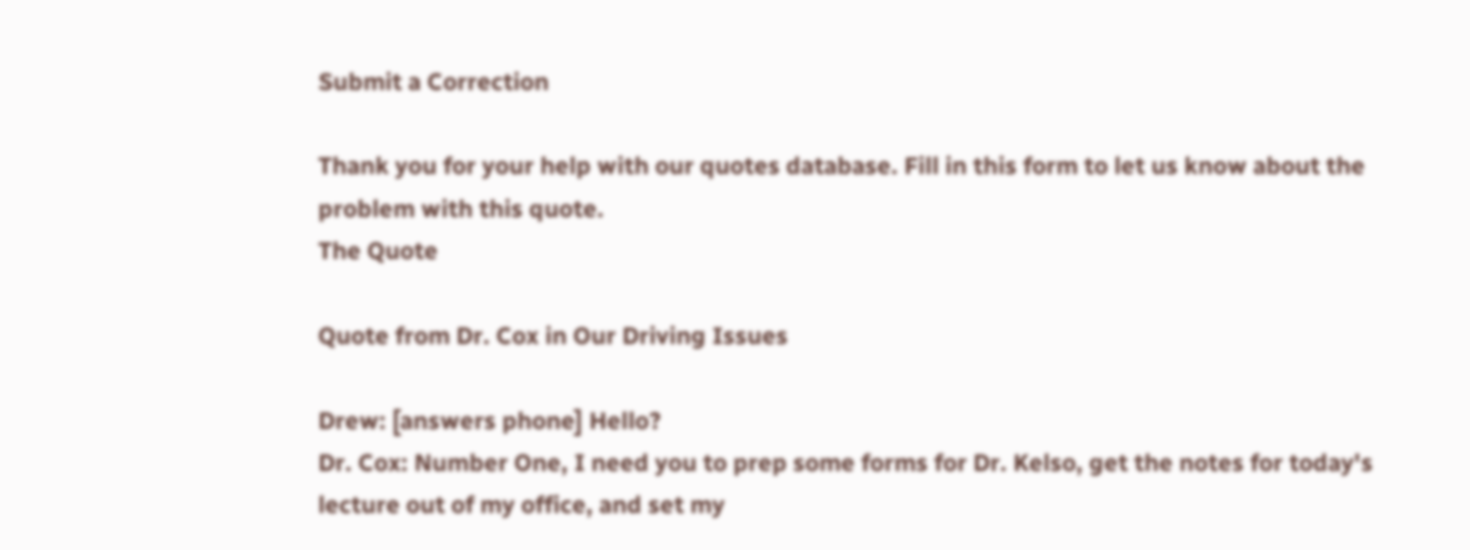Submit a Correction

Thank you for your help with our quotes database. Fill in this form to let us know about the problem with this quote.
The Quote

Quote from Dr. Cox in Our Driving Issues

Drew: [answers phone] Hello?
Dr. Cox: Number One, I need you to prep some forms for Dr. Kelso, get the notes for today's lecture out of my office, and set my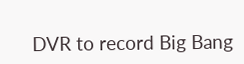DVR to record Big Bang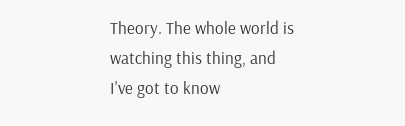Theory. The whole world is watching this thing, and I've got to know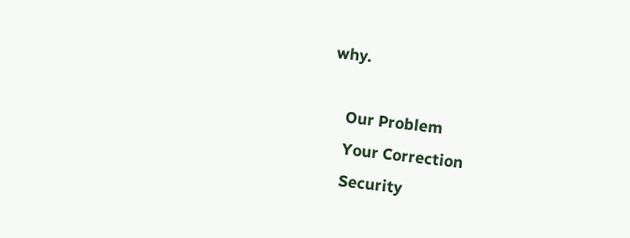why.

    Our Problem
    Your Correction
    Security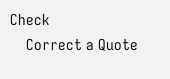Check
    Correct a Quote